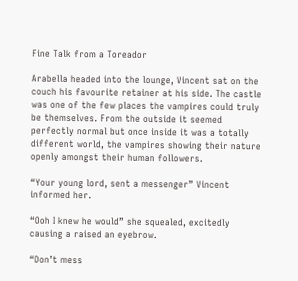Fine Talk from a Toreador

Arabella headed into the lounge, Vincent sat on the couch his favourite retainer at his side. The castle was one of the few places the vampires could truly be themselves. From the outside it seemed perfectly normal but once inside it was a totally different world, the vampires showing their nature openly amongst their human followers.

“Your young lord, sent a messenger” Vincent informed her.

“Ooh I knew he would” she squealed, excitedly causing a raised an eyebrow.

“Don’t mess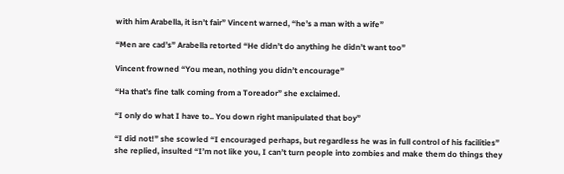with him Arabella, it isn’t fair” Vincent warned, “he’s a man with a wife”

“Men are cad’s” Arabella retorted “He didn’t do anything he didn’t want too”

Vincent frowned “You mean, nothing you didn’t encourage”

“Ha that’s fine talk coming from a Toreador” she exclaimed.

“I only do what I have to.. You down right manipulated that boy”

“I did not!” she scowled “I encouraged perhaps, but regardless he was in full control of his facilities” she replied, insulted “I’m not like you, I can’t turn people into zombies and make them do things they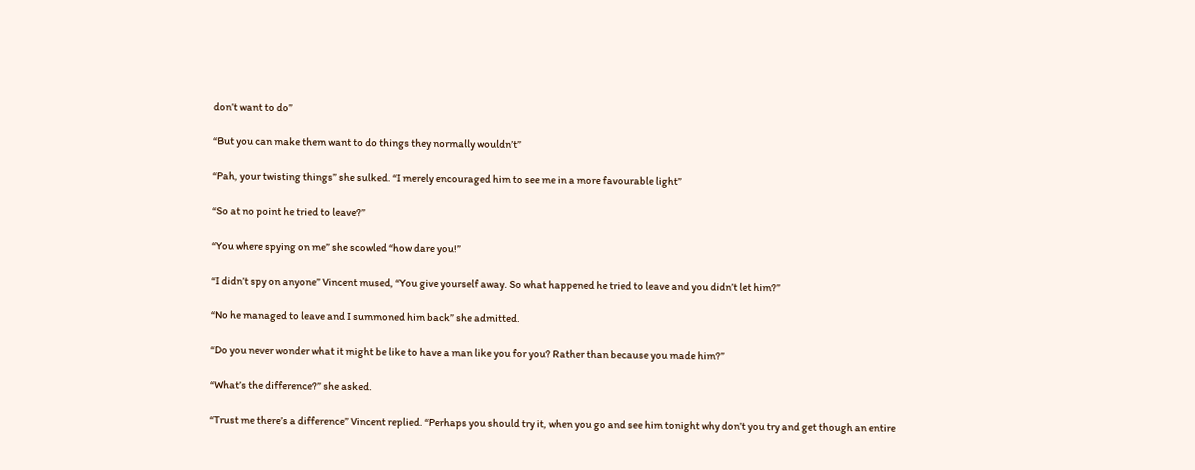don’t want to do”

“But you can make them want to do things they normally wouldn’t”

“Pah, your twisting things” she sulked. “I merely encouraged him to see me in a more favourable light”

“So at no point he tried to leave?”

“You where spying on me” she scowled “how dare you!”

“I didn’t spy on anyone” Vincent mused, “You give yourself away. So what happened he tried to leave and you didn’t let him?”

“No he managed to leave and I summoned him back” she admitted.

“Do you never wonder what it might be like to have a man like you for you? Rather than because you made him?”

“What’s the difference?” she asked.

“Trust me there’s a difference” Vincent replied. “Perhaps you should try it, when you go and see him tonight why don’t you try and get though an entire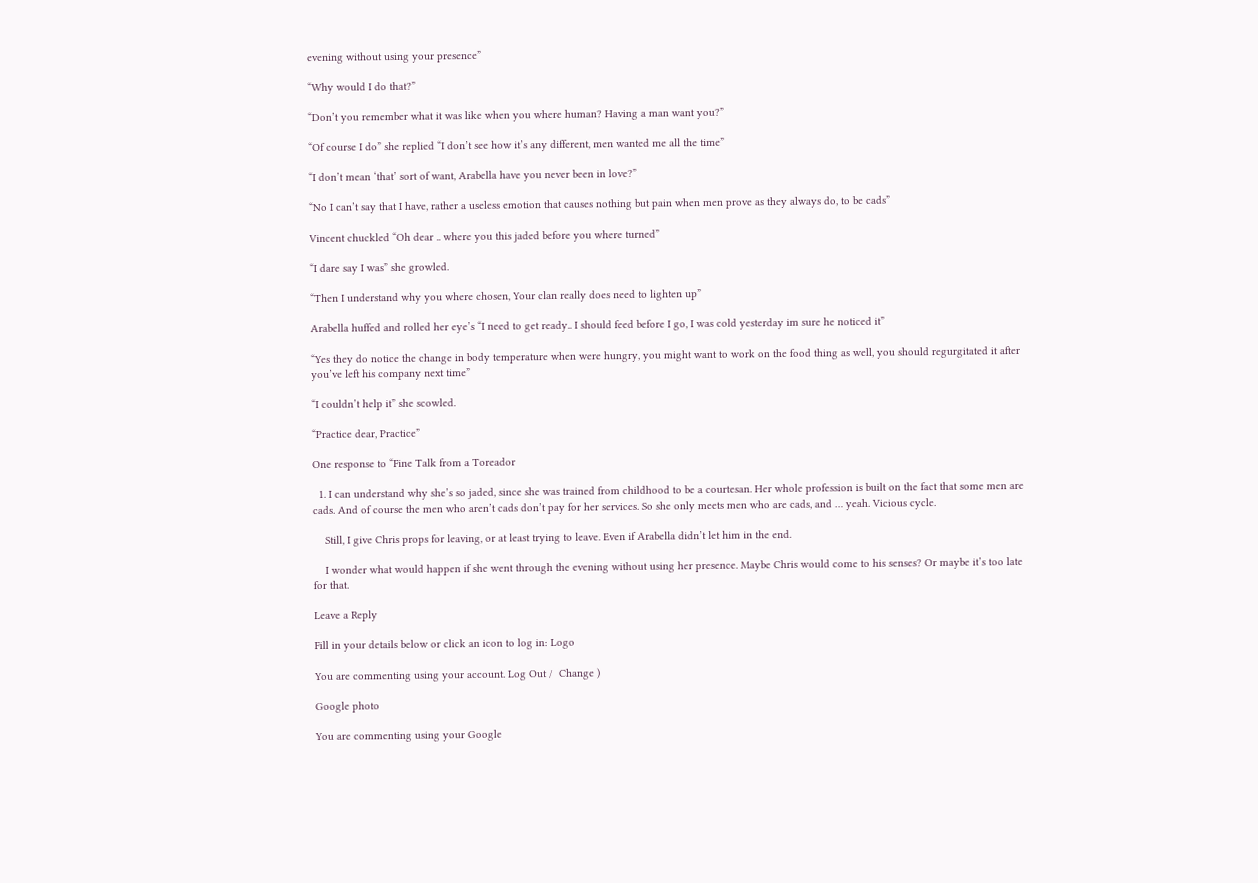evening without using your presence”

“Why would I do that?”

“Don’t you remember what it was like when you where human? Having a man want you?”

“Of course I do” she replied “I don’t see how it’s any different, men wanted me all the time”

“I don’t mean ‘that’ sort of want, Arabella have you never been in love?”

“No I can’t say that I have, rather a useless emotion that causes nothing but pain when men prove as they always do, to be cads”

Vincent chuckled “Oh dear .. where you this jaded before you where turned”

“I dare say I was” she growled.

“Then I understand why you where chosen, Your clan really does need to lighten up”

Arabella huffed and rolled her eye’s “I need to get ready.. I should feed before I go, I was cold yesterday im sure he noticed it”

“Yes they do notice the change in body temperature when were hungry, you might want to work on the food thing as well, you should regurgitated it after you’ve left his company next time”

“I couldn’t help it” she scowled.

“Practice dear, Practice”

One response to “Fine Talk from a Toreador

  1. I can understand why she’s so jaded, since she was trained from childhood to be a courtesan. Her whole profession is built on the fact that some men are cads. And of course the men who aren’t cads don’t pay for her services. So she only meets men who are cads, and … yeah. Vicious cycle.

    Still, I give Chris props for leaving, or at least trying to leave. Even if Arabella didn’t let him in the end.

    I wonder what would happen if she went through the evening without using her presence. Maybe Chris would come to his senses? Or maybe it’s too late for that.

Leave a Reply

Fill in your details below or click an icon to log in: Logo

You are commenting using your account. Log Out /  Change )

Google photo

You are commenting using your Google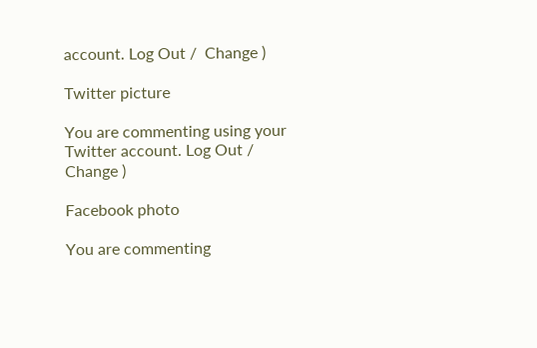account. Log Out /  Change )

Twitter picture

You are commenting using your Twitter account. Log Out /  Change )

Facebook photo

You are commenting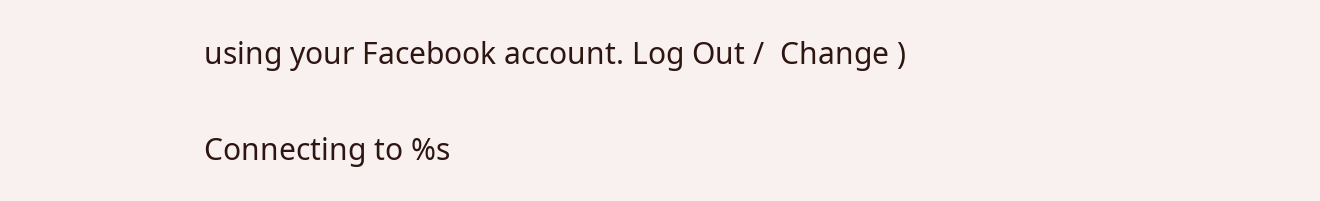using your Facebook account. Log Out /  Change )

Connecting to %s